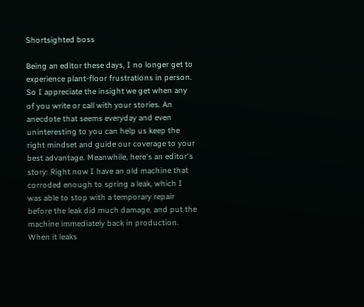Shortsighted boss

Being an editor these days, I no longer get to experience plant-floor frustrations in person. So I appreciate the insight we get when any of you write or call with your stories. An anecdote that seems everyday and even uninteresting to you can help us keep the right mindset and guide our coverage to your best advantage. Meanwhile, here's an editor's story: Right now I have an old machine that corroded enough to spring a leak, which I was able to stop with a temporary repair before the leak did much damage, and put the machine immediately back in production. When it leaks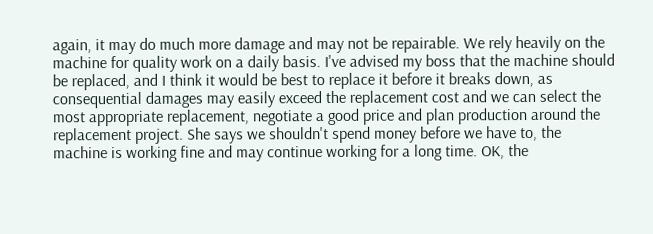again, it may do much more damage and may not be repairable. We rely heavily on the machine for quality work on a daily basis. I've advised my boss that the machine should be replaced, and I think it would be best to replace it before it breaks down, as consequential damages may easily exceed the replacement cost and we can select the most appropriate replacement, negotiate a good price and plan production around the replacement project. She says we shouldn't spend money before we have to, the machine is working fine and may continue working for a long time. OK, the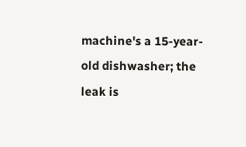machine's a 15-year-old dishwasher; the leak is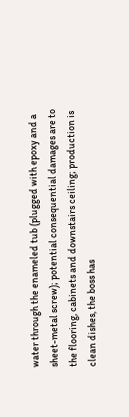water through the enameled tub (plugged with epoxy and a sheet-metal screw); potential consequential damages are to the flooring, cabinets and downstairs ceiling; production is clean dishes, the boss has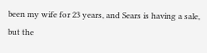been my wife for 23 years, and Sears is having a sale, but the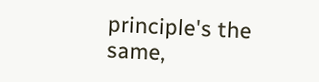principle's the same,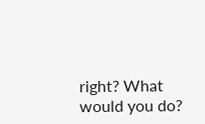right? What would you do?